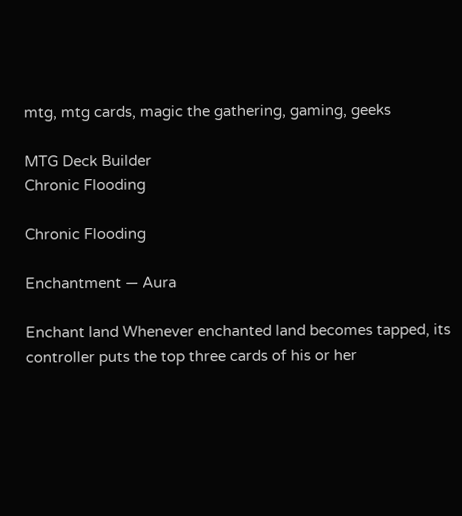mtg, mtg cards, magic the gathering, gaming, geeks

MTG Deck Builder
Chronic Flooding

Chronic Flooding

Enchantment — Aura

Enchant land Whenever enchanted land becomes tapped, its controller puts the top three cards of his or her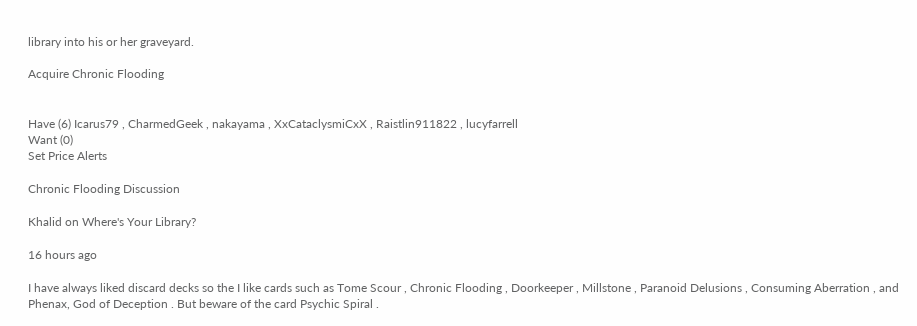library into his or her graveyard.

Acquire Chronic Flooding


Have (6) Icarus79 , CharmedGeek , nakayama , XxCataclysmiCxX , Raistlin911822 , lucyfarrell
Want (0)
Set Price Alerts

Chronic Flooding Discussion

Khalid on Where's Your Library?

16 hours ago

I have always liked discard decks so the I like cards such as Tome Scour , Chronic Flooding , Doorkeeper , Millstone , Paranoid Delusions , Consuming Aberration , and Phenax, God of Deception . But beware of the card Psychic Spiral .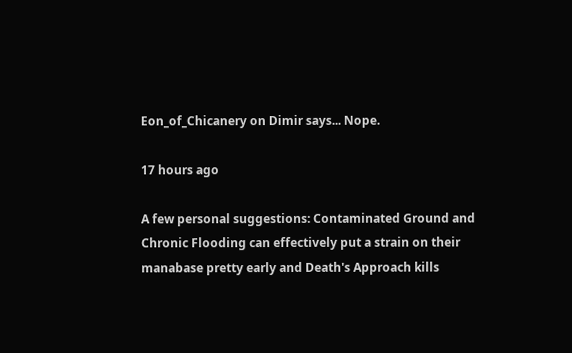Eon_of_Chicanery on Dimir says... Nope.

17 hours ago

A few personal suggestions: Contaminated Ground and Chronic Flooding can effectively put a strain on their manabase pretty early and Death's Approach kills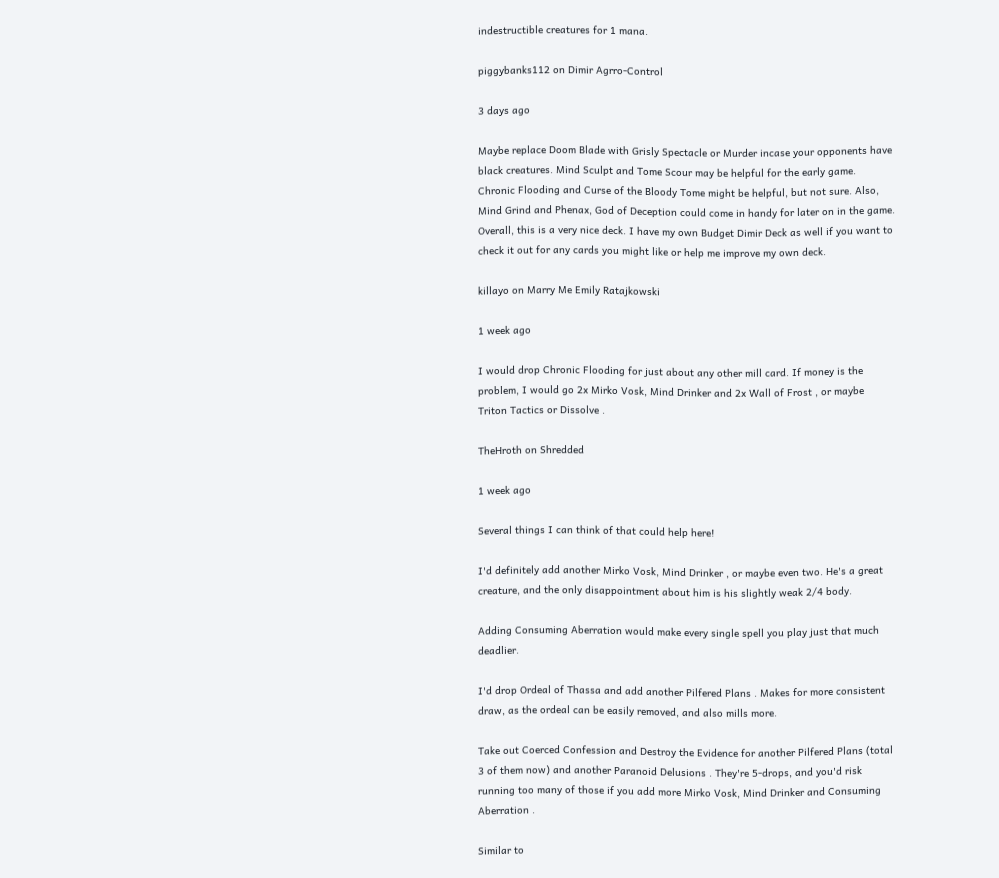indestructible creatures for 1 mana.

piggybanks112 on Dimir Agrro-Control

3 days ago

Maybe replace Doom Blade with Grisly Spectacle or Murder incase your opponents have black creatures. Mind Sculpt and Tome Scour may be helpful for the early game. Chronic Flooding and Curse of the Bloody Tome might be helpful, but not sure. Also, Mind Grind and Phenax, God of Deception could come in handy for later on in the game. Overall, this is a very nice deck. I have my own Budget Dimir Deck as well if you want to check it out for any cards you might like or help me improve my own deck.

killayo on Marry Me Emily Ratajkowski

1 week ago

I would drop Chronic Flooding for just about any other mill card. If money is the problem, I would go 2x Mirko Vosk, Mind Drinker and 2x Wall of Frost , or maybe Triton Tactics or Dissolve .

TheHroth on Shredded

1 week ago

Several things I can think of that could help here!

I'd definitely add another Mirko Vosk, Mind Drinker , or maybe even two. He's a great creature, and the only disappointment about him is his slightly weak 2/4 body.

Adding Consuming Aberration would make every single spell you play just that much deadlier.

I'd drop Ordeal of Thassa and add another Pilfered Plans . Makes for more consistent draw, as the ordeal can be easily removed, and also mills more.

Take out Coerced Confession and Destroy the Evidence for another Pilfered Plans (total 3 of them now) and another Paranoid Delusions . They're 5-drops, and you'd risk running too many of those if you add more Mirko Vosk, Mind Drinker and Consuming Aberration .

Similar to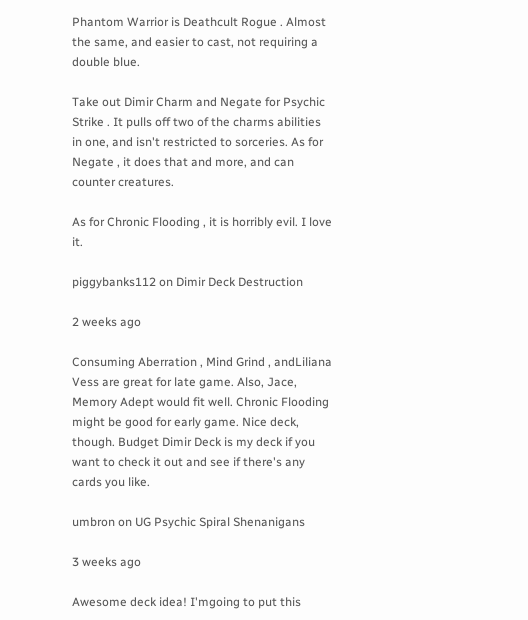Phantom Warrior is Deathcult Rogue . Almost the same, and easier to cast, not requiring a double blue.

Take out Dimir Charm and Negate for Psychic Strike . It pulls off two of the charms abilities in one, and isn't restricted to sorceries. As for Negate , it does that and more, and can counter creatures.

As for Chronic Flooding , it is horribly evil. I love it.

piggybanks112 on Dimir Deck Destruction

2 weeks ago

Consuming Aberration , Mind Grind , andLiliana Vess are great for late game. Also, Jace, Memory Adept would fit well. Chronic Flooding might be good for early game. Nice deck, though. Budget Dimir Deck is my deck if you want to check it out and see if there's any cards you like.

umbron on UG Psychic Spiral Shenanigans

3 weeks ago

Awesome deck idea! I'mgoing to put this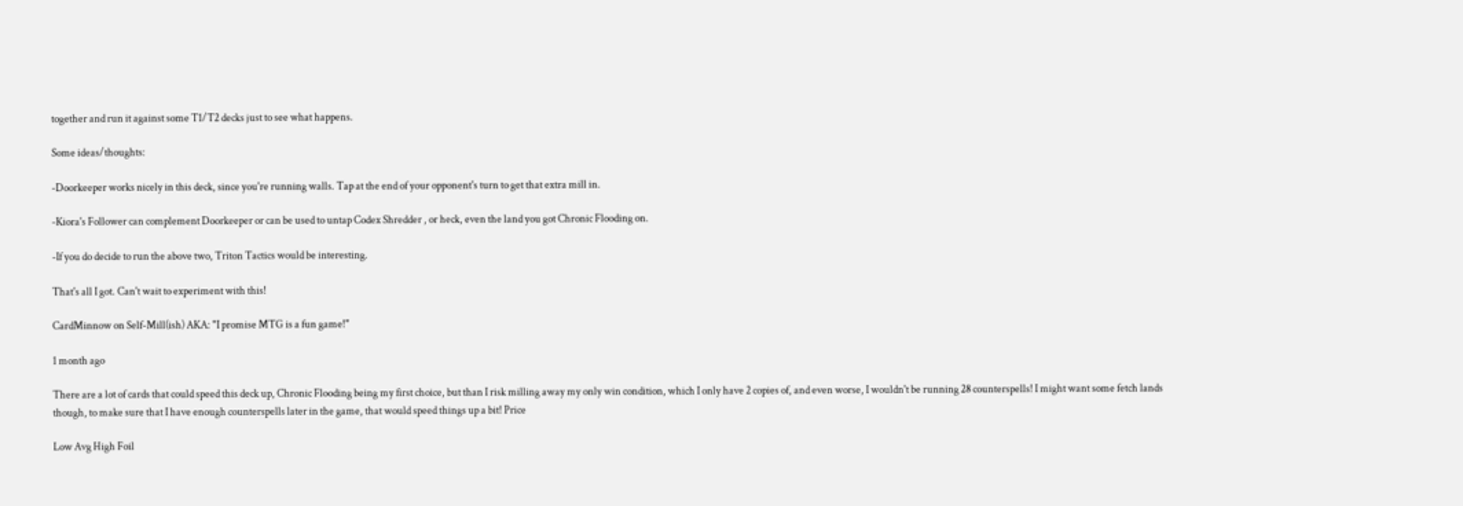together and run it against some T1/T2 decks just to see what happens.

Some ideas/thoughts:

-Doorkeeper works nicely in this deck, since you're running walls. Tap at the end of your opponent's turn to get that extra mill in.

-Kiora's Follower can complement Doorkeeper or can be used to untap Codex Shredder , or heck, even the land you got Chronic Flooding on.

-If you do decide to run the above two, Triton Tactics would be interesting.

That's all I got. Can't wait to experiment with this!

CardMinnow on Self-Mill(ish) AKA: "I promise MTG is a fun game!"

1 month ago

There are a lot of cards that could speed this deck up, Chronic Flooding being my first choice, but than I risk milling away my only win condition, which I only have 2 copies of, and even worse, I wouldn't be running 28 counterspells! I might want some fetch lands though, to make sure that I have enough counterspells later in the game, that would speed things up a bit! Price

Low Avg High Foil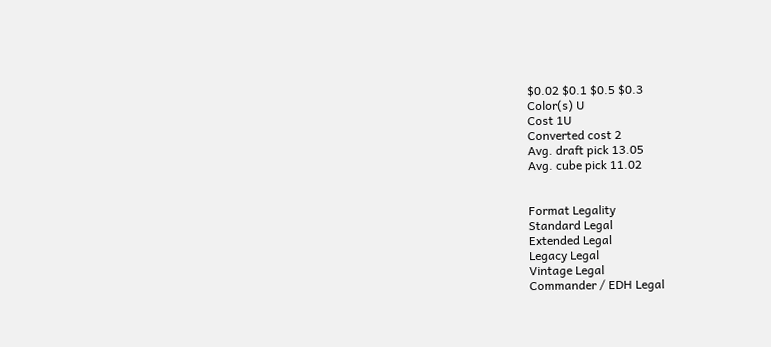$0.02 $0.1 $0.5 $0.3
Color(s) U
Cost 1U
Converted cost 2
Avg. draft pick 13.05
Avg. cube pick 11.02


Format Legality
Standard Legal
Extended Legal
Legacy Legal
Vintage Legal
Commander / EDH Legal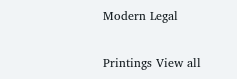Modern Legal

Printings View all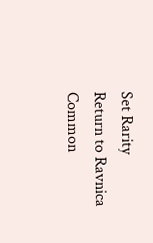Set Rarity
Return to Ravnica Common